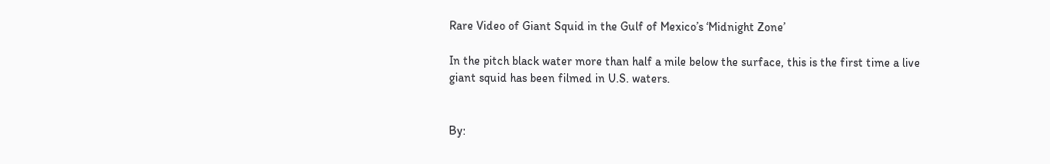Rare Video of Giant Squid in the Gulf of Mexico’s ‘Midnight Zone’

In the pitch black water more than half a mile below the surface, this is the first time a live giant squid has been filmed in U.S. waters.


By: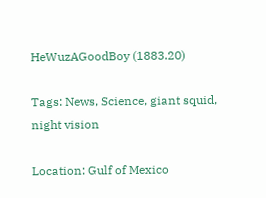HeWuzAGoodBoy (1883.20)

Tags: News, Science, giant squid, night vision

Location: Gulf of Mexico